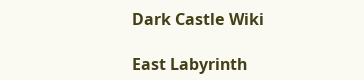Dark Castle Wiki

East Labyrinth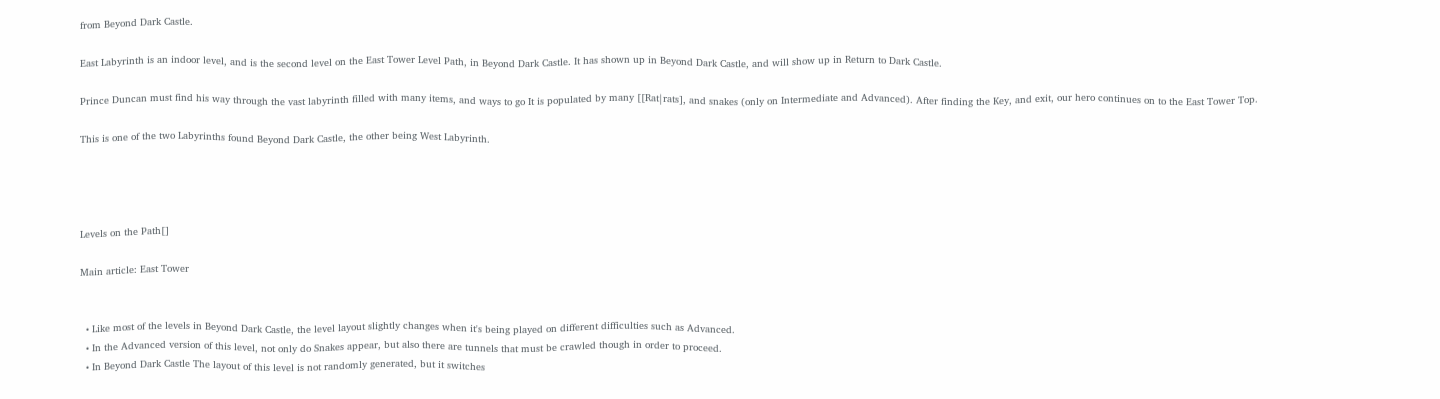from Beyond Dark Castle.

East Labyrinth is an indoor level, and is the second level on the East Tower Level Path, in Beyond Dark Castle. It has shown up in Beyond Dark Castle, and will show up in Return to Dark Castle.

Prince Duncan must find his way through the vast labyrinth filled with many items, and ways to go It is populated by many [[Rat|rats], and snakes (only on Intermediate and Advanced). After finding the Key, and exit, our hero continues on to the East Tower Top.

This is one of the two Labyrinths found Beyond Dark Castle, the other being West Labyrinth.




Levels on the Path[]

Main article: East Tower


  • Like most of the levels in Beyond Dark Castle, the level layout slightly changes when it's being played on different difficulties such as Advanced.
  • In the Advanced version of this level, not only do Snakes appear, but also there are tunnels that must be crawled though in order to proceed.
  • In Beyond Dark Castle The layout of this level is not randomly generated, but it switches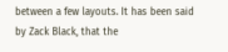between a few layouts. It has been said by Zack Black, that the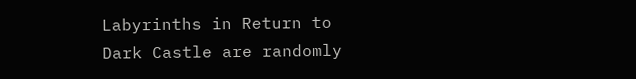Labyrinths in Return to Dark Castle are randomly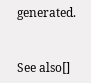generated.


See also[]